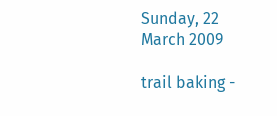Sunday, 22 March 2009

trail baking -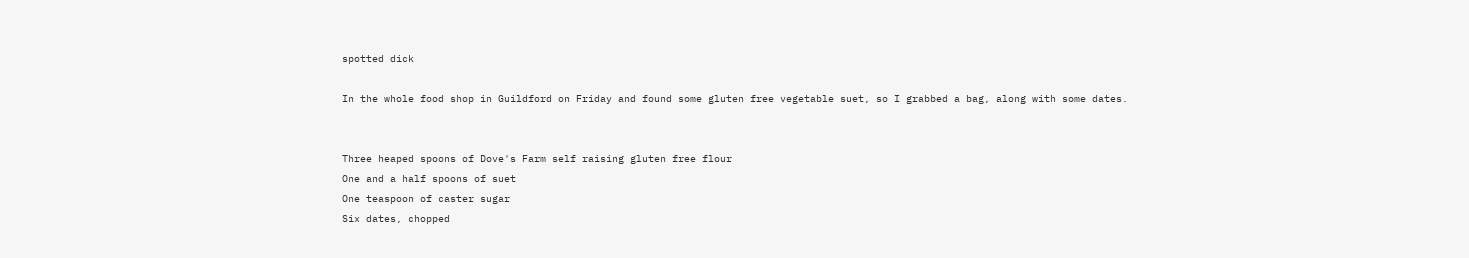spotted dick

In the whole food shop in Guildford on Friday and found some gluten free vegetable suet, so I grabbed a bag, along with some dates.


Three heaped spoons of Dove's Farm self raising gluten free flour
One and a half spoons of suet
One teaspoon of caster sugar
Six dates, chopped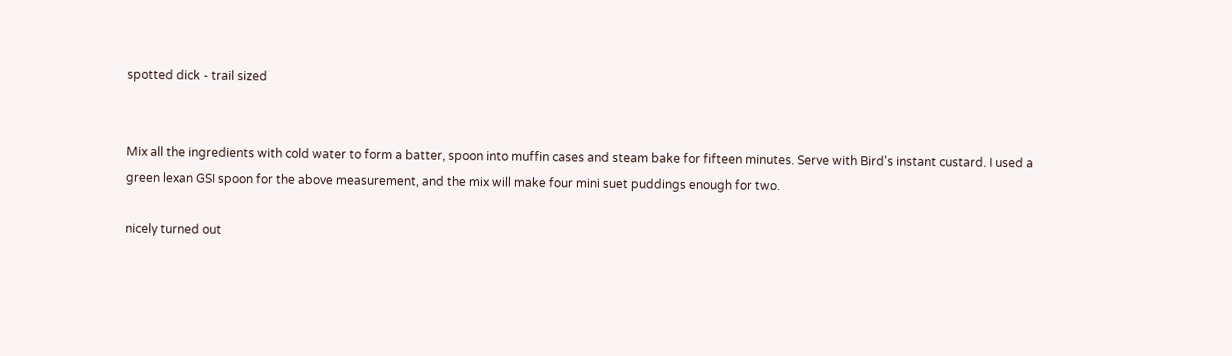spotted dick - trail sized


Mix all the ingredients with cold water to form a batter, spoon into muffin cases and steam bake for fifteen minutes. Serve with Bird's instant custard. I used a green lexan GSI spoon for the above measurement, and the mix will make four mini suet puddings enough for two.

nicely turned out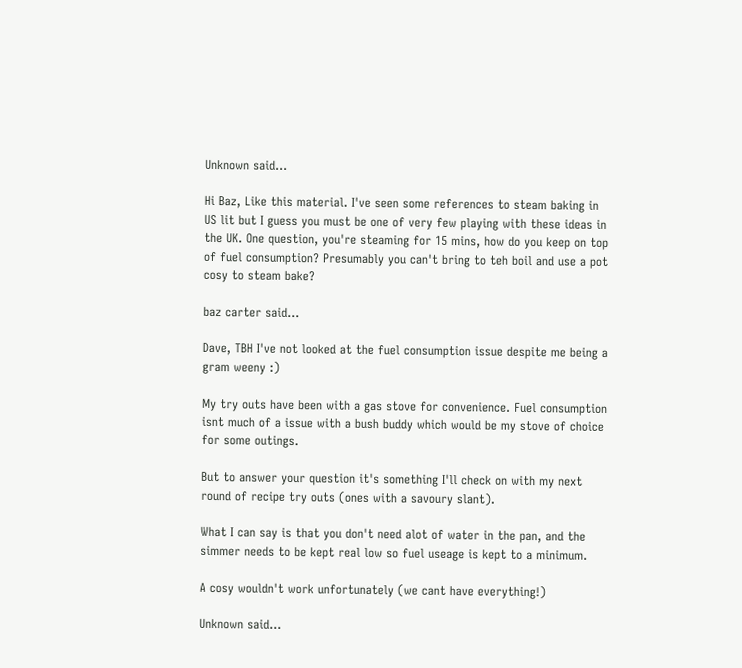Unknown said...

Hi Baz, Like this material. I've seen some references to steam baking in US lit but I guess you must be one of very few playing with these ideas in the UK. One question, you're steaming for 15 mins, how do you keep on top of fuel consumption? Presumably you can't bring to teh boil and use a pot cosy to steam bake?

baz carter said...

Dave, TBH I've not looked at the fuel consumption issue despite me being a gram weeny :)

My try outs have been with a gas stove for convenience. Fuel consumption isnt much of a issue with a bush buddy which would be my stove of choice for some outings.

But to answer your question it's something I'll check on with my next round of recipe try outs (ones with a savoury slant).

What I can say is that you don't need alot of water in the pan, and the simmer needs to be kept real low so fuel useage is kept to a minimum.

A cosy wouldn't work unfortunately (we cant have everything!)

Unknown said...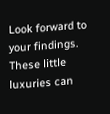Look forward to your findings. These little luxuries can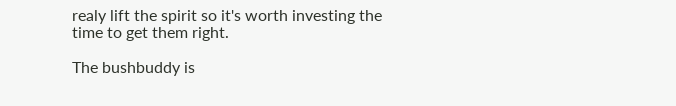realy lift the spirit so it's worth investing the time to get them right.

The bushbuddy is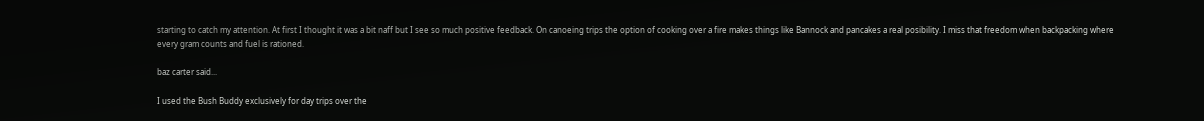starting to catch my attention. At first I thought it was a bit naff but I see so much positive feedback. On canoeing trips the option of cooking over a fire makes things like Bannock and pancakes a real posibility. I miss that freedom when backpacking where every gram counts and fuel is rationed.

baz carter said...

I used the Bush Buddy exclusively for day trips over the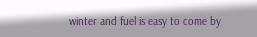winter and fuel is easy to come by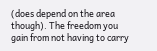(does depend on the area though). The freedom you gain from not having to carry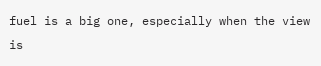fuel is a big one, especially when the view is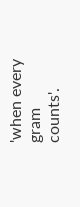'when every gram counts'.